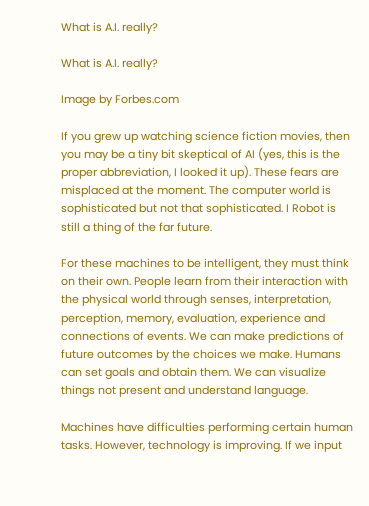What is A.I. really?

What is A.I. really?

Image by Forbes.com

If you grew up watching science fiction movies, then you may be a tiny bit skeptical of AI (yes, this is the proper abbreviation, I looked it up). These fears are misplaced at the moment. The computer world is sophisticated but not that sophisticated. I Robot is still a thing of the far future.

For these machines to be intelligent, they must think on their own. People learn from their interaction with the physical world through senses, interpretation, perception, memory, evaluation, experience and connections of events. We can make predictions of future outcomes by the choices we make. Humans can set goals and obtain them. We can visualize things not present and understand language.

Machines have difficulties performing certain human tasks. However, technology is improving. If we input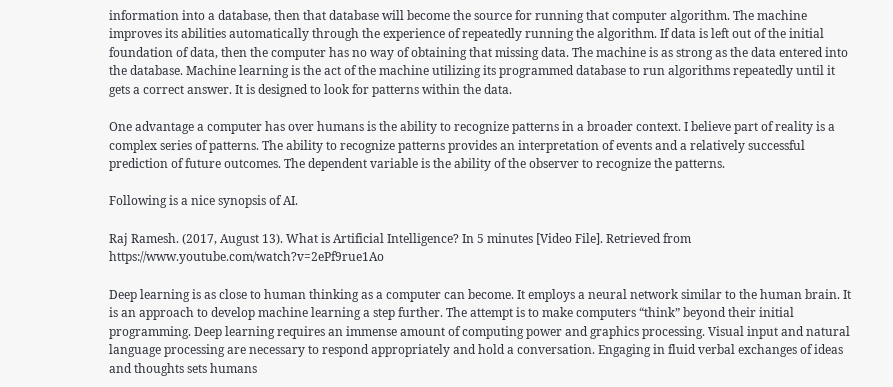information into a database, then that database will become the source for running that computer algorithm. The machine improves its abilities automatically through the experience of repeatedly running the algorithm. If data is left out of the initial foundation of data, then the computer has no way of obtaining that missing data. The machine is as strong as the data entered into the database. Machine learning is the act of the machine utilizing its programmed database to run algorithms repeatedly until it gets a correct answer. It is designed to look for patterns within the data.

One advantage a computer has over humans is the ability to recognize patterns in a broader context. I believe part of reality is a complex series of patterns. The ability to recognize patterns provides an interpretation of events and a relatively successful prediction of future outcomes. The dependent variable is the ability of the observer to recognize the patterns.

Following is a nice synopsis of AI.

Raj Ramesh. (2017, August 13). What is Artificial Intelligence? In 5 minutes [Video File]. Retrieved from https://www.youtube.com/watch?v=2ePf9rue1Ao

Deep learning is as close to human thinking as a computer can become. It employs a neural network similar to the human brain. It is an approach to develop machine learning a step further. The attempt is to make computers “think” beyond their initial programming. Deep learning requires an immense amount of computing power and graphics processing. Visual input and natural language processing are necessary to respond appropriately and hold a conversation. Engaging in fluid verbal exchanges of ideas and thoughts sets humans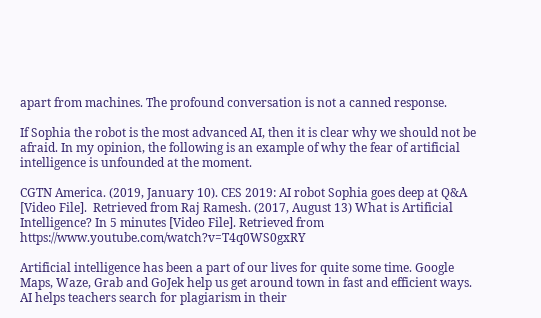apart from machines. The profound conversation is not a canned response.

If Sophia the robot is the most advanced AI, then it is clear why we should not be afraid. In my opinion, the following is an example of why the fear of artificial intelligence is unfounded at the moment.

CGTN America. (2019, January 10). CES 2019: AI robot Sophia goes deep at Q&A [Video File].  Retrieved from Raj Ramesh. (2017, August 13) What is Artificial Intelligence? In 5 minutes [Video File]. Retrieved from https://www.youtube.com/watch?v=T4q0WS0gxRY

Artificial intelligence has been a part of our lives for quite some time. Google Maps, Waze, Grab and GoJek help us get around town in fast and efficient ways. AI helps teachers search for plagiarism in their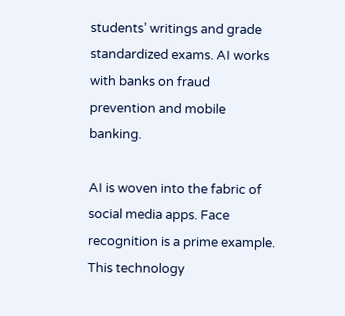students’ writings and grade standardized exams. AI works with banks on fraud prevention and mobile banking.

AI is woven into the fabric of social media apps. Face recognition is a prime example. This technology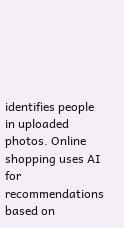identifies people in uploaded photos. Online shopping uses AI for recommendations based on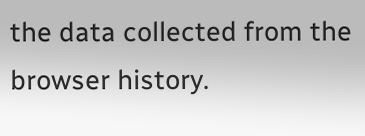the data collected from the browser history.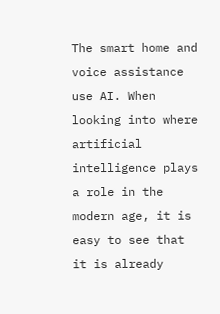The smart home and voice assistance use AI. When looking into where artificial intelligence plays a role in the modern age, it is easy to see that it is already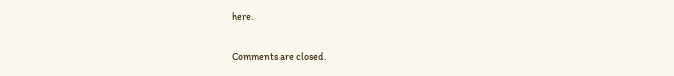here.

Comments are closed.